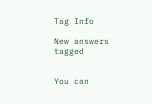Tag Info

New answers tagged


You can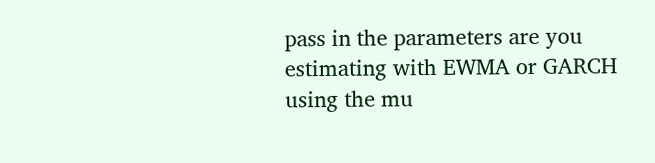pass in the parameters are you estimating with EWMA or GARCH using the mu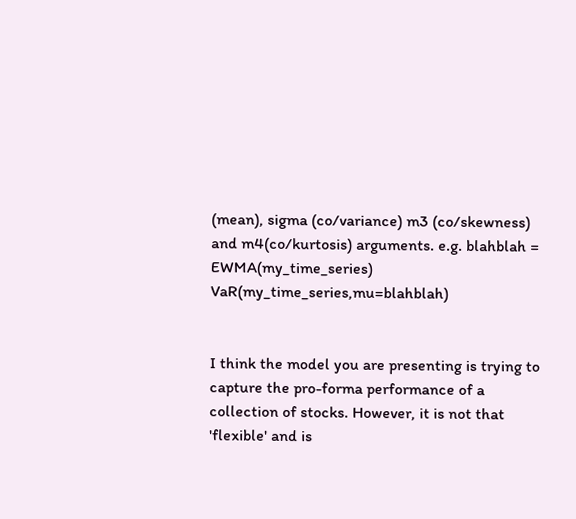(mean), sigma (co/variance) m3 (co/skewness) and m4(co/kurtosis) arguments. e.g. blahblah = EWMA(my_time_series) VaR(my_time_series,mu=blahblah)


I think the model you are presenting is trying to capture the pro-forma performance of a collection of stocks. However, it is not that 'flexible' and is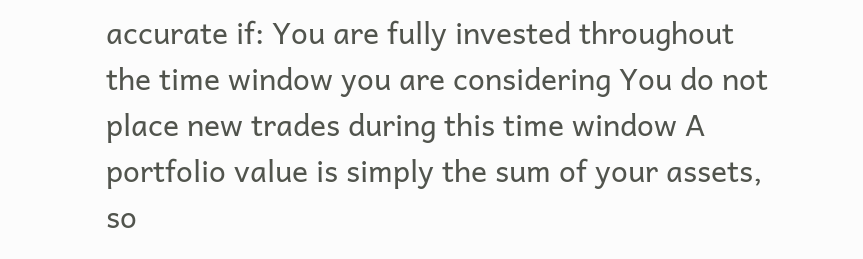accurate if: You are fully invested throughout the time window you are considering You do not place new trades during this time window A portfolio value is simply the sum of your assets, so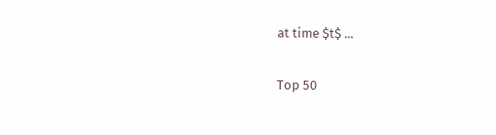at time $t$ ...

Top 50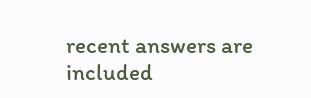recent answers are included